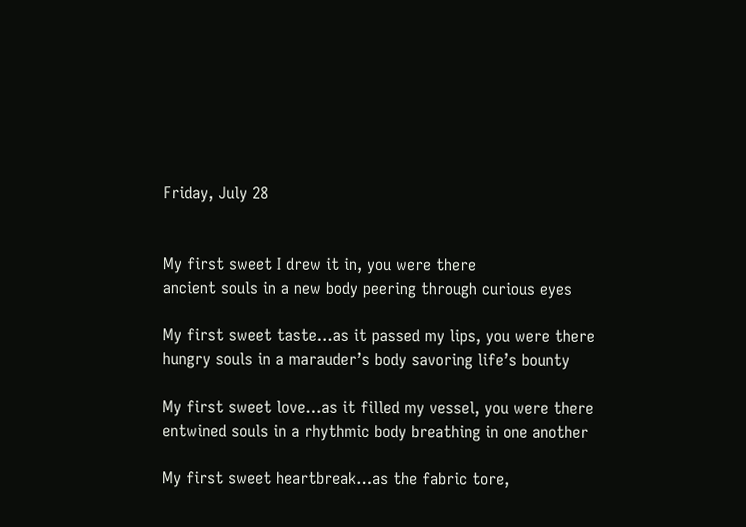Friday, July 28


My first sweet I drew it in, you were there
ancient souls in a new body peering through curious eyes

My first sweet taste…as it passed my lips, you were there
hungry souls in a marauder’s body savoring life’s bounty

My first sweet love…as it filled my vessel, you were there
entwined souls in a rhythmic body breathing in one another

My first sweet heartbreak…as the fabric tore,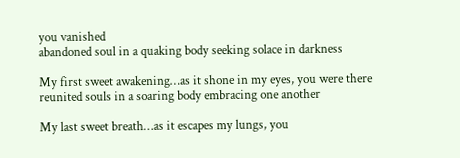you vanished
abandoned soul in a quaking body seeking solace in darkness

My first sweet awakening…as it shone in my eyes, you were there
reunited souls in a soaring body embracing one another

My last sweet breath…as it escapes my lungs, you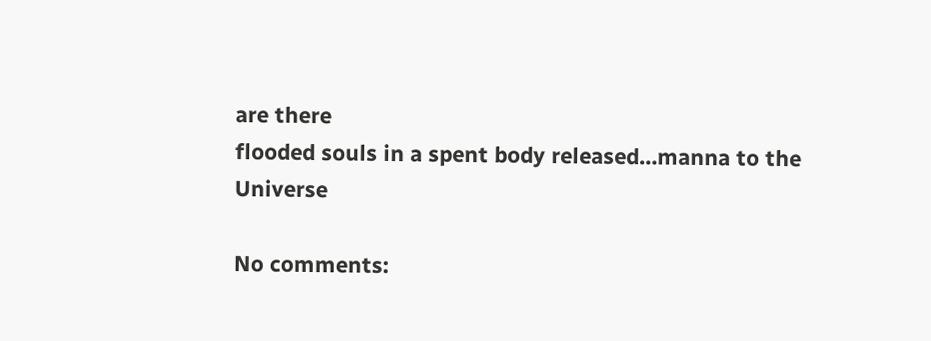are there
flooded souls in a spent body released…manna to the Universe

No comments: